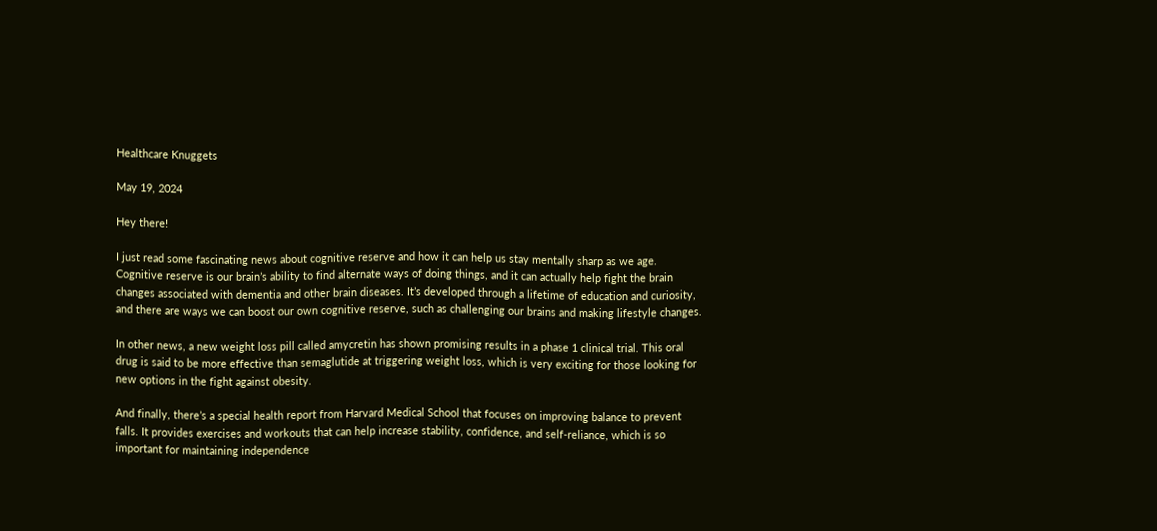Healthcare Knuggets

May 19, 2024

Hey there!

I just read some fascinating news about cognitive reserve and how it can help us stay mentally sharp as we age. Cognitive reserve is our brain’s ability to find alternate ways of doing things, and it can actually help fight the brain changes associated with dementia and other brain diseases. It’s developed through a lifetime of education and curiosity, and there are ways we can boost our own cognitive reserve, such as challenging our brains and making lifestyle changes.

In other news, a new weight loss pill called amycretin has shown promising results in a phase 1 clinical trial. This oral drug is said to be more effective than semaglutide at triggering weight loss, which is very exciting for those looking for new options in the fight against obesity.

And finally, there’s a special health report from Harvard Medical School that focuses on improving balance to prevent falls. It provides exercises and workouts that can help increase stability, confidence, and self-reliance, which is so important for maintaining independence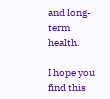and long-term health.

I hope you find this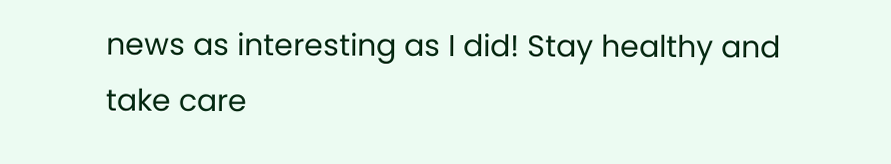news as interesting as I did! Stay healthy and take care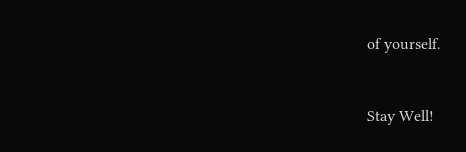of yourself.


Stay Well!